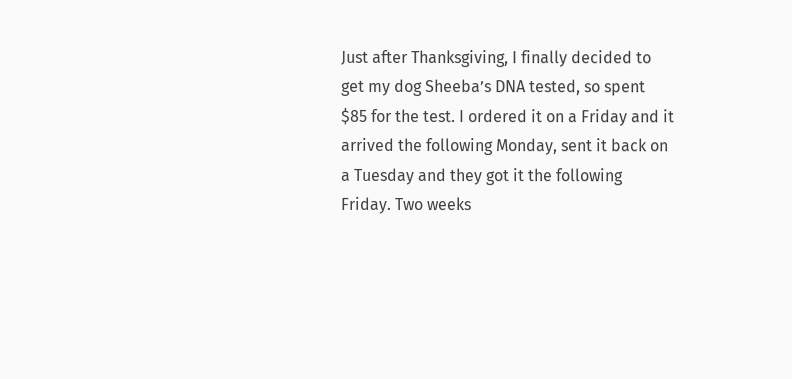Just after Thanksgiving, I finally decided to get my dog Sheeba’s DNA tested, so spent $85 for the test. I ordered it on a Friday and it arrived the following Monday, sent it back on a Tuesday and they got it the following Friday. Two weeks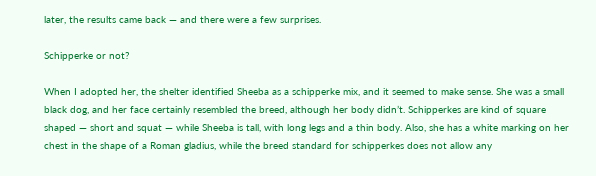later, the results came back — and there were a few surprises.

Schipperke or not?

When I adopted her, the shelter identified Sheeba as a schipperke mix, and it seemed to make sense. She was a small black dog, and her face certainly resembled the breed, although her body didn’t. Schipperkes are kind of square shaped — short and squat — while Sheeba is tall, with long legs and a thin body. Also, she has a white marking on her chest in the shape of a Roman gladius, while the breed standard for schipperkes does not allow any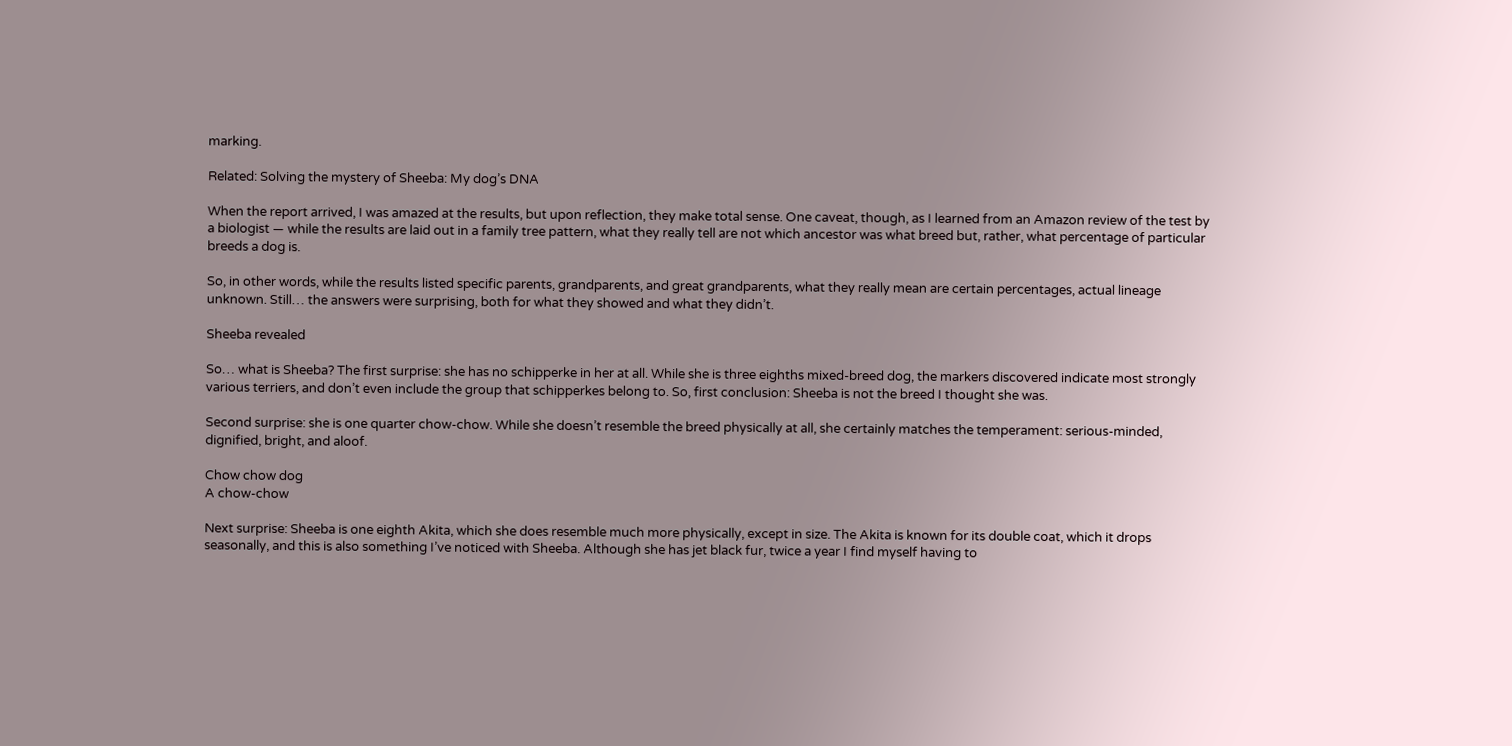marking.

Related: Solving the mystery of Sheeba: My dog’s DNA

When the report arrived, I was amazed at the results, but upon reflection, they make total sense. One caveat, though, as I learned from an Amazon review of the test by a biologist — while the results are laid out in a family tree pattern, what they really tell are not which ancestor was what breed but, rather, what percentage of particular breeds a dog is.

So, in other words, while the results listed specific parents, grandparents, and great grandparents, what they really mean are certain percentages, actual lineage unknown. Still… the answers were surprising, both for what they showed and what they didn’t.

Sheeba revealed

So… what is Sheeba? The first surprise: she has no schipperke in her at all. While she is three eighths mixed-breed dog, the markers discovered indicate most strongly various terriers, and don’t even include the group that schipperkes belong to. So, first conclusion: Sheeba is not the breed I thought she was.

Second surprise: she is one quarter chow-chow. While she doesn’t resemble the breed physically at all, she certainly matches the temperament: serious-minded, dignified, bright, and aloof.

Chow chow dog
A chow-chow

Next surprise: Sheeba is one eighth Akita, which she does resemble much more physically, except in size. The Akita is known for its double coat, which it drops seasonally, and this is also something I’ve noticed with Sheeba. Although she has jet black fur, twice a year I find myself having to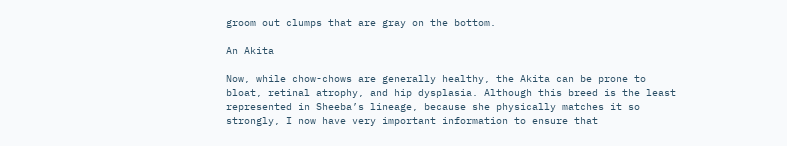groom out clumps that are gray on the bottom.

An Akita

Now, while chow-chows are generally healthy, the Akita can be prone to bloat, retinal atrophy, and hip dysplasia. Although this breed is the least represented in Sheeba’s lineage, because she physically matches it so strongly, I now have very important information to ensure that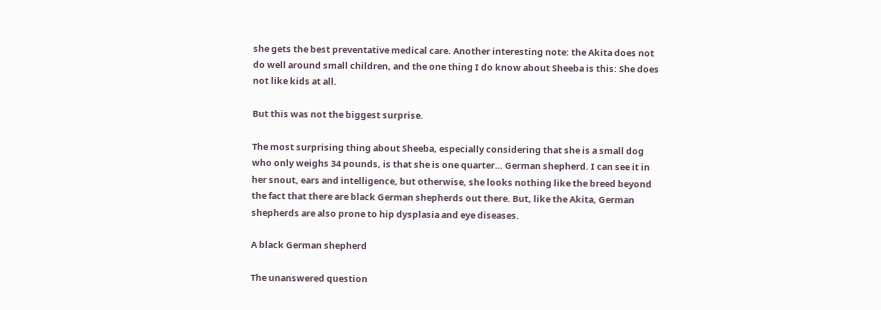she gets the best preventative medical care. Another interesting note: the Akita does not do well around small children, and the one thing I do know about Sheeba is this: She does not like kids at all.

But this was not the biggest surprise.

The most surprising thing about Sheeba, especially considering that she is a small dog who only weighs 34 pounds, is that she is one quarter… German shepherd. I can see it in her snout, ears and intelligence, but otherwise, she looks nothing like the breed beyond the fact that there are black German shepherds out there. But, like the Akita, German shepherds are also prone to hip dysplasia and eye diseases.

A black German shepherd

The unanswered question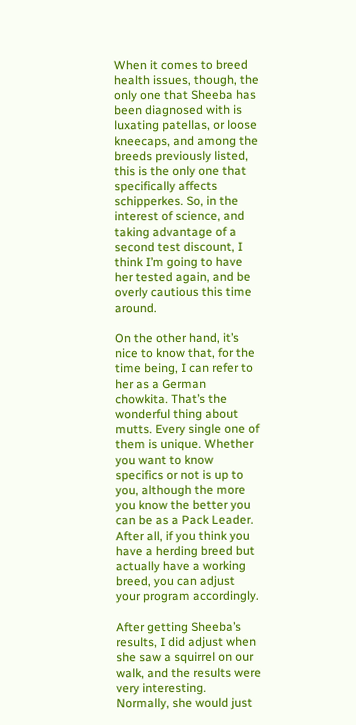When it comes to breed health issues, though, the only one that Sheeba has been diagnosed with is luxating patellas, or loose kneecaps, and among the breeds previously listed, this is the only one that specifically affects schipperkes. So, in the interest of science, and taking advantage of a second test discount, I think I’m going to have her tested again, and be overly cautious this time around.

On the other hand, it’s nice to know that, for the time being, I can refer to her as a German chowkita. That’s the wonderful thing about mutts. Every single one of them is unique. Whether you want to know specifics or not is up to you, although the more you know the better you can be as a Pack Leader. After all, if you think you have a herding breed but actually have a working breed, you can adjust your program accordingly.

After getting Sheeba’s results, I did adjust when she saw a squirrel on our walk, and the results were very interesting. Normally, she would just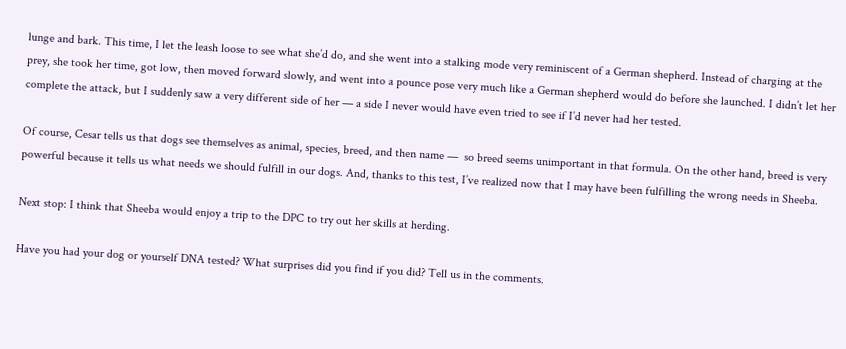lunge and bark. This time, I let the leash loose to see what she’d do, and she went into a stalking mode very reminiscent of a German shepherd. Instead of charging at the prey, she took her time, got low, then moved forward slowly, and went into a pounce pose very much like a German shepherd would do before she launched. I didn’t let her complete the attack, but I suddenly saw a very different side of her — a side I never would have even tried to see if I’d never had her tested.

Of course, Cesar tells us that dogs see themselves as animal, species, breed, and then name —  so breed seems unimportant in that formula. On the other hand, breed is very powerful because it tells us what needs we should fulfill in our dogs. And, thanks to this test, I’ve realized now that I may have been fulfilling the wrong needs in Sheeba.

Next stop: I think that Sheeba would enjoy a trip to the DPC to try out her skills at herding.

Have you had your dog or yourself DNA tested? What surprises did you find if you did? Tell us in the comments.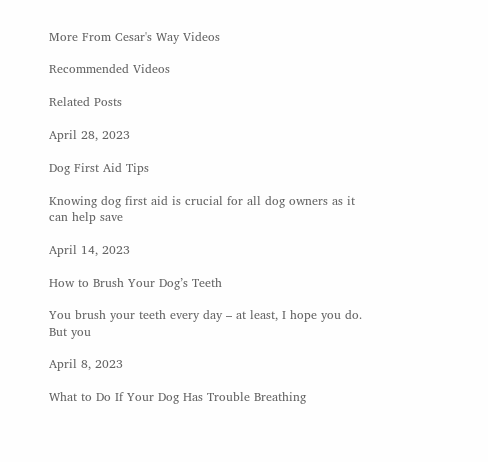More From Cesar's Way Videos

Recommended Videos

Related Posts

April 28, 2023

Dog First Aid Tips

Knowing dog first aid is crucial for all dog owners as it can help save

April 14, 2023

How to Brush Your Dog’s Teeth

You brush your teeth every day – at least, I hope you do. But you

April 8, 2023

What to Do If Your Dog Has Trouble Breathing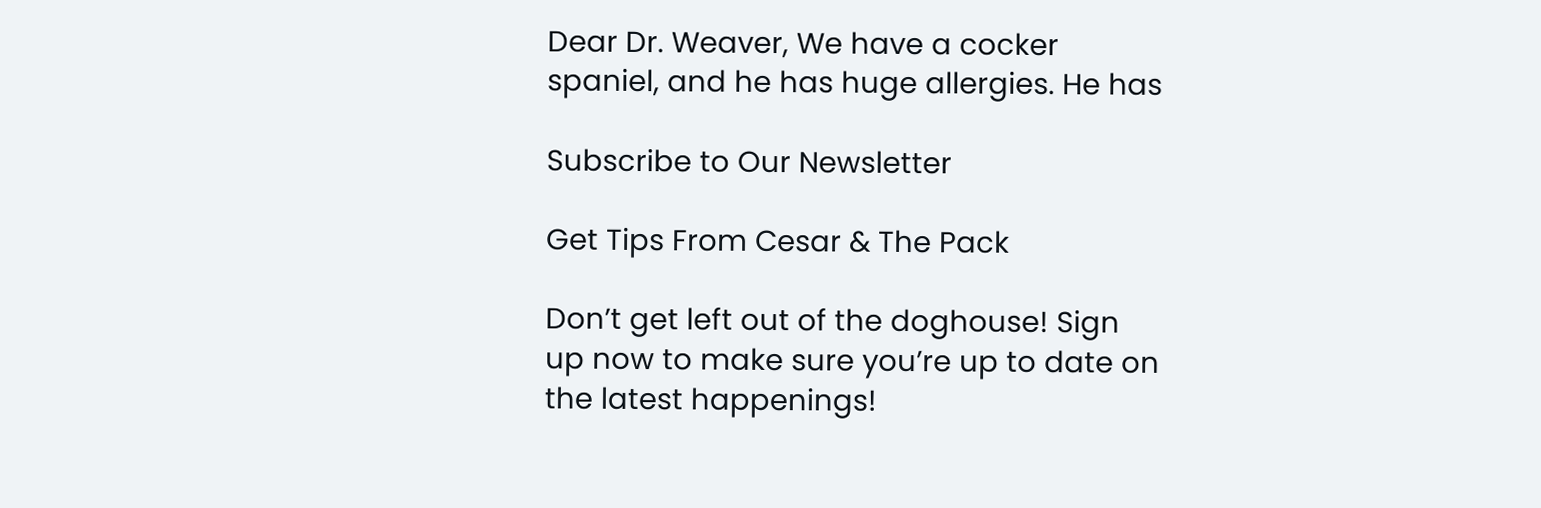Dear Dr. Weaver, We have a cocker spaniel, and he has huge allergies. He has

Subscribe to Our Newsletter

Get Tips From Cesar & The Pack

Don’t get left out of the doghouse! Sign up now to make sure you’re up to date on the latest happenings!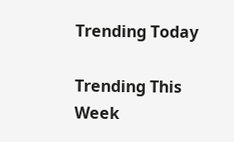Trending Today

Trending This Week